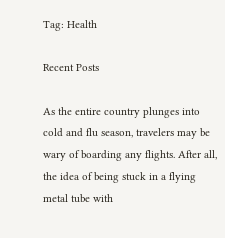Tag: Health

Recent Posts

As the entire country plunges into cold and flu season, travelers may be wary of boarding any flights. After all, the idea of being stuck in a flying metal tube with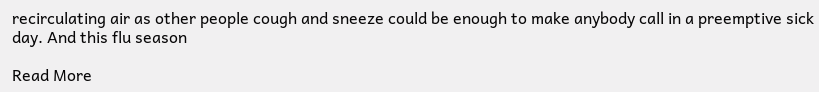recirculating air as other people cough and sneeze could be enough to make anybody call in a preemptive sick day. And this flu season

Read More